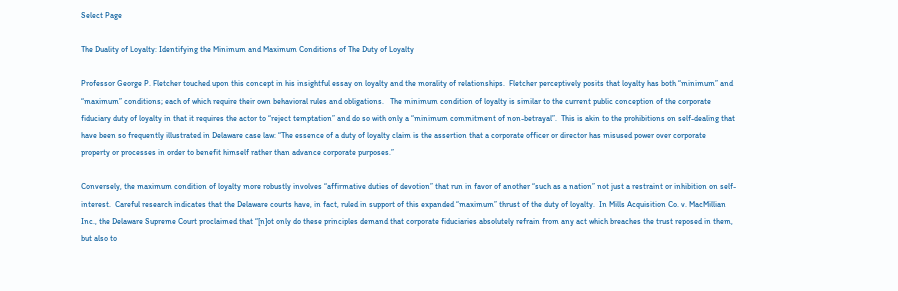Select Page

The Duality of Loyalty: Identifying the Minimum and Maximum Conditions of The Duty of Loyalty

Professor George P. Fletcher touched upon this concept in his insightful essay on loyalty and the morality of relationships.  Fletcher perceptively posits that loyalty has both “minimum” and “maximum” conditions; each of which require their own behavioral rules and obligations.   The minimum condition of loyalty is similar to the current public conception of the corporate fiduciary duty of loyalty in that it requires the actor to “reject temptation” and do so with only a “minimum commitment of non-betrayal”.  This is akin to the prohibitions on self-dealing that have been so frequently illustrated in Delaware case law: “The essence of a duty of loyalty claim is the assertion that a corporate officer or director has misused power over corporate property or processes in order to benefit himself rather than advance corporate purposes.”

Conversely, the maximum condition of loyalty more robustly involves “affirmative duties of devotion” that run in favor of another “such as a nation” not just a restraint or inhibition on self-interest.  Careful research indicates that the Delaware courts have, in fact, ruled in support of this expanded “maximum” thrust of the duty of loyalty.  In Mills Acquisition Co. v. MacMillian Inc., the Delaware Supreme Court proclaimed that “[n]ot only do these principles demand that corporate fiduciaries absolutely refrain from any act which breaches the trust reposed in them, but also to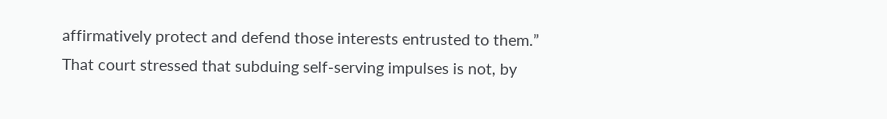affirmatively protect and defend those interests entrusted to them.”  That court stressed that subduing self-serving impulses is not, by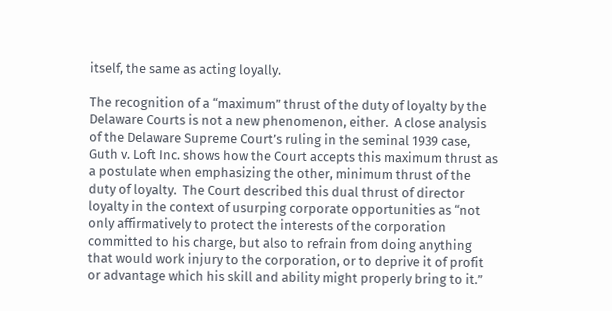itself, the same as acting loyally.

The recognition of a “maximum” thrust of the duty of loyalty by the Delaware Courts is not a new phenomenon, either.  A close analysis of the Delaware Supreme Court’s ruling in the seminal 1939 case, Guth v. Loft Inc. shows how the Court accepts this maximum thrust as a postulate when emphasizing the other, minimum thrust of the duty of loyalty.  The Court described this dual thrust of director loyalty in the context of usurping corporate opportunities as “not only affirmatively to protect the interests of the corporation committed to his charge, but also to refrain from doing anything that would work injury to the corporation, or to deprive it of profit or advantage which his skill and ability might properly bring to it.”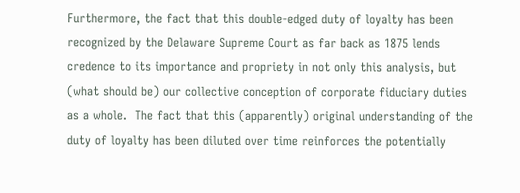Furthermore, the fact that this double-edged duty of loyalty has been recognized by the Delaware Supreme Court as far back as 1875 lends credence to its importance and propriety in not only this analysis, but (what should be) our collective conception of corporate fiduciary duties as a whole.  The fact that this (apparently) original understanding of the duty of loyalty has been diluted over time reinforces the potentially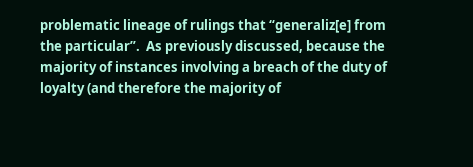problematic lineage of rulings that “generaliz[e] from the particular”.  As previously discussed, because the majority of instances involving a breach of the duty of loyalty (and therefore the majority of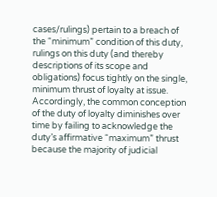cases/rulings) pertain to a breach of the “minimum” condition of this duty, rulings on this duty (and thereby descriptions of its scope and obligations) focus tightly on the single, minimum thrust of loyalty at issue.  Accordingly, the common conception of the duty of loyalty diminishes over time by failing to acknowledge the duty’s affirmative “maximum” thrust because the majority of judicial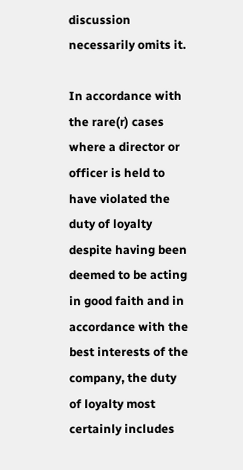discussion necessarily omits it.

In accordance with the rare(r) cases where a director or officer is held to have violated the duty of loyalty despite having been deemed to be acting in good faith and in accordance with the best interests of the company, the duty of loyalty most certainly includes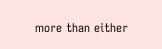more than either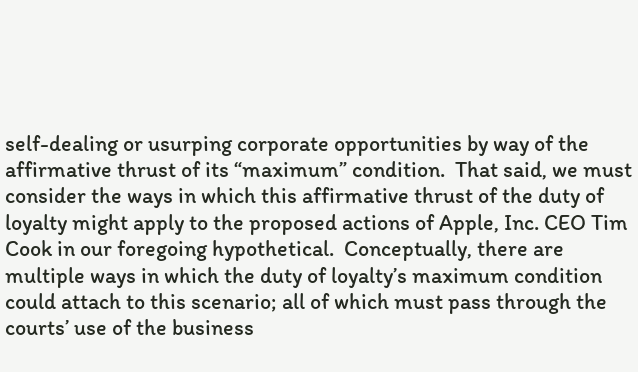self-dealing or usurping corporate opportunities by way of the affirmative thrust of its “maximum” condition.  That said, we must consider the ways in which this affirmative thrust of the duty of loyalty might apply to the proposed actions of Apple, Inc. CEO Tim Cook in our foregoing hypothetical.  Conceptually, there are multiple ways in which the duty of loyalty’s maximum condition could attach to this scenario; all of which must pass through the courts’ use of the business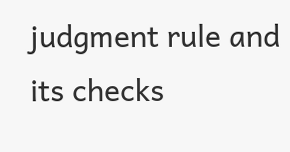judgment rule and its checks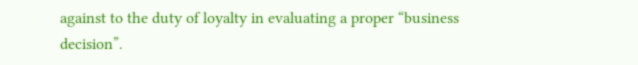against to the duty of loyalty in evaluating a proper “business decision”.